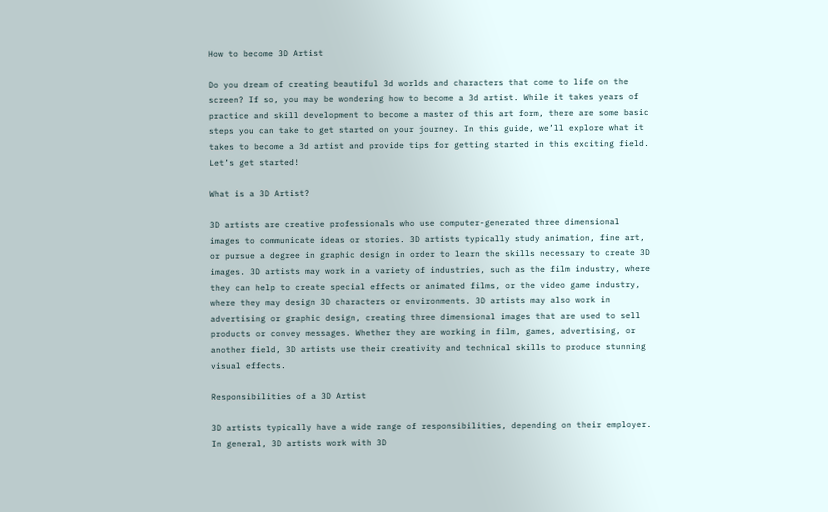How to become 3D Artist

Do you dream of creating beautiful 3d worlds and characters that come to life on the screen? If so, you may be wondering how to become a 3d artist. While it takes years of practice and skill development to become a master of this art form, there are some basic steps you can take to get started on your journey. In this guide, we’ll explore what it takes to become a 3d artist and provide tips for getting started in this exciting field. Let’s get started!

What is a 3D Artist?

3D artists are creative professionals who use computer-generated three dimensional images to communicate ideas or stories. 3D artists typically study animation, fine art, or pursue a degree in graphic design in order to learn the skills necessary to create 3D images. 3D artists may work in a variety of industries, such as the film industry, where they can help to create special effects or animated films, or the video game industry, where they may design 3D characters or environments. 3D artists may also work in advertising or graphic design, creating three dimensional images that are used to sell products or convey messages. Whether they are working in film, games, advertising, or another field, 3D artists use their creativity and technical skills to produce stunning visual effects.

Responsibilities of a 3D Artist

3D artists typically have a wide range of responsibilities, depending on their employer. In general, 3D artists work with 3D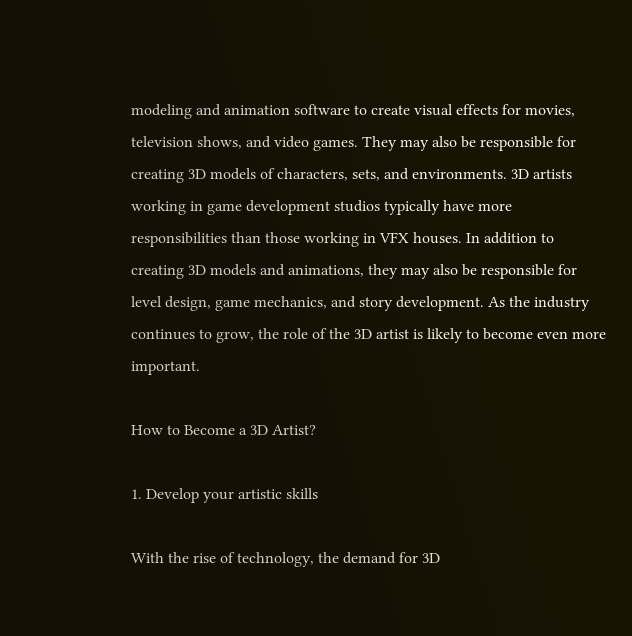modeling and animation software to create visual effects for movies, television shows, and video games. They may also be responsible for creating 3D models of characters, sets, and environments. 3D artists working in game development studios typically have more responsibilities than those working in VFX houses. In addition to creating 3D models and animations, they may also be responsible for level design, game mechanics, and story development. As the industry continues to grow, the role of the 3D artist is likely to become even more important.

How to Become a 3D Artist?

1. Develop your artistic skills

With the rise of technology, the demand for 3D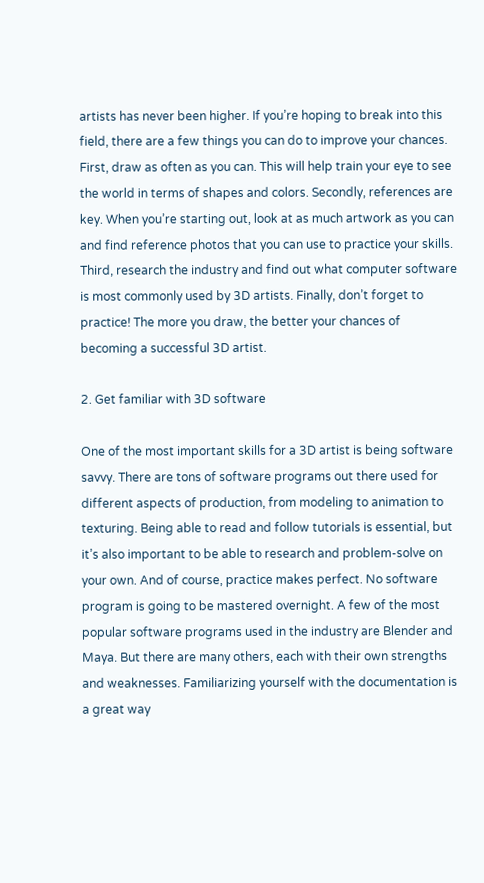artists has never been higher. If you’re hoping to break into this field, there are a few things you can do to improve your chances. First, draw as often as you can. This will help train your eye to see the world in terms of shapes and colors. Secondly, references are key. When you’re starting out, look at as much artwork as you can and find reference photos that you can use to practice your skills. Third, research the industry and find out what computer software is most commonly used by 3D artists. Finally, don’t forget to practice! The more you draw, the better your chances of becoming a successful 3D artist.

2. Get familiar with 3D software

One of the most important skills for a 3D artist is being software savvy. There are tons of software programs out there used for different aspects of production, from modeling to animation to texturing. Being able to read and follow tutorials is essential, but it’s also important to be able to research and problem-solve on your own. And of course, practice makes perfect. No software program is going to be mastered overnight. A few of the most popular software programs used in the industry are Blender and Maya. But there are many others, each with their own strengths and weaknesses. Familiarizing yourself with the documentation is a great way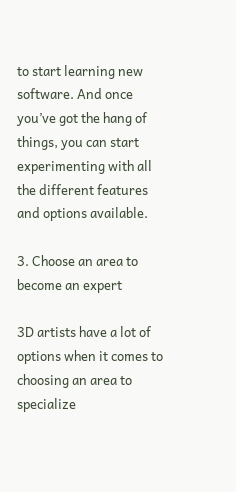to start learning new software. And once you’ve got the hang of things, you can start experimenting with all the different features and options available.

3. Choose an area to become an expert

3D artists have a lot of options when it comes to choosing an area to specialize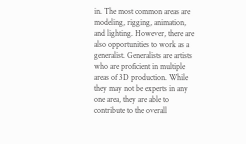in. The most common areas are modeling, rigging, animation, and lighting. However, there are also opportunities to work as a generalist. Generalists are artists who are proficient in multiple areas of 3D production. While they may not be experts in any one area, they are able to contribute to the overall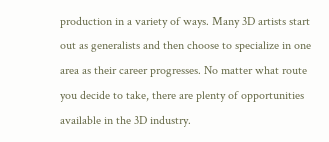production in a variety of ways. Many 3D artists start out as generalists and then choose to specialize in one area as their career progresses. No matter what route you decide to take, there are plenty of opportunities available in the 3D industry.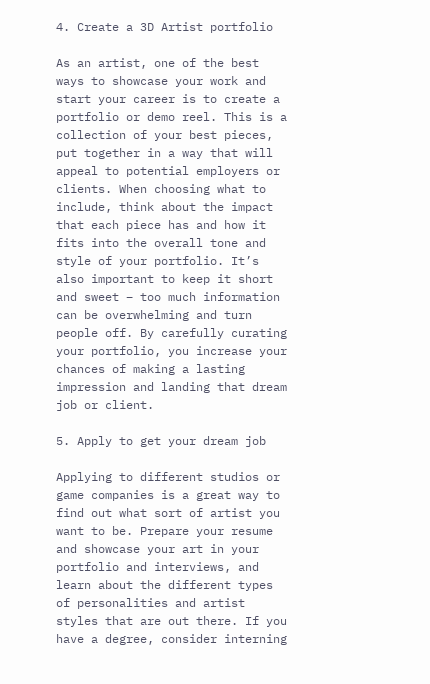4. Create a 3D Artist portfolio

As an artist, one of the best ways to showcase your work and start your career is to create a portfolio or demo reel. This is a collection of your best pieces, put together in a way that will appeal to potential employers or clients. When choosing what to include, think about the impact that each piece has and how it fits into the overall tone and style of your portfolio. It’s also important to keep it short and sweet – too much information can be overwhelming and turn people off. By carefully curating your portfolio, you increase your chances of making a lasting impression and landing that dream job or client.

5. Apply to get your dream job

Applying to different studios or game companies is a great way to find out what sort of artist you want to be. Prepare your resume and showcase your art in your portfolio and interviews, and learn about the different types of personalities and artist styles that are out there. If you have a degree, consider interning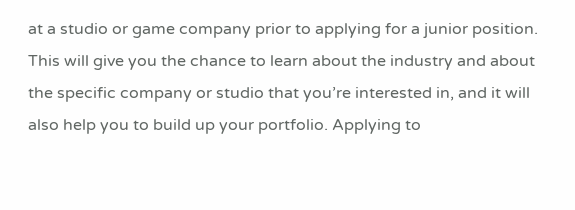at a studio or game company prior to applying for a junior position. This will give you the chance to learn about the industry and about the specific company or studio that you’re interested in, and it will also help you to build up your portfolio. Applying to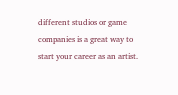different studios or game companies is a great way to start your career as an artist.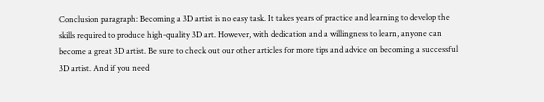Conclusion paragraph: Becoming a 3D artist is no easy task. It takes years of practice and learning to develop the skills required to produce high-quality 3D art. However, with dedication and a willingness to learn, anyone can become a great 3D artist. Be sure to check out our other articles for more tips and advice on becoming a successful 3D artist. And if you need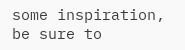some inspiration, be sure to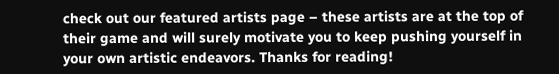check out our featured artists page – these artists are at the top of their game and will surely motivate you to keep pushing yourself in your own artistic endeavors. Thanks for reading!